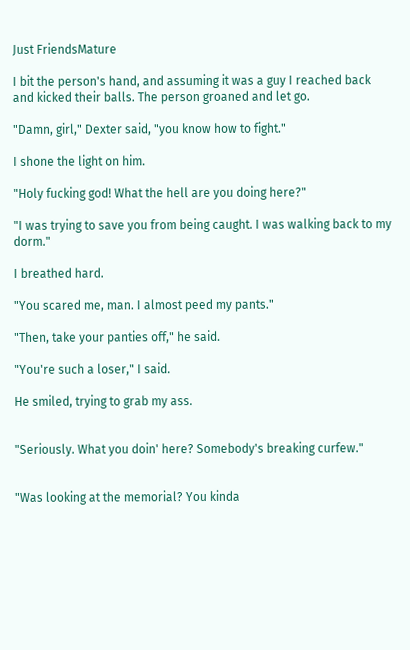Just FriendsMature

I bit the person's hand, and assuming it was a guy I reached back and kicked their balls. The person groaned and let go.

"Damn, girl," Dexter said, "you know how to fight."

I shone the light on him.

"Holy fucking god! What the hell are you doing here?"

"I was trying to save you from being caught. I was walking back to my dorm."

I breathed hard.

"You scared me, man. I almost peed my pants."

"Then, take your panties off," he said.

"You're such a loser," I said.

He smiled, trying to grab my ass.


"Seriously. What you doin' here? Somebody's breaking curfew."


"Was looking at the memorial? You kinda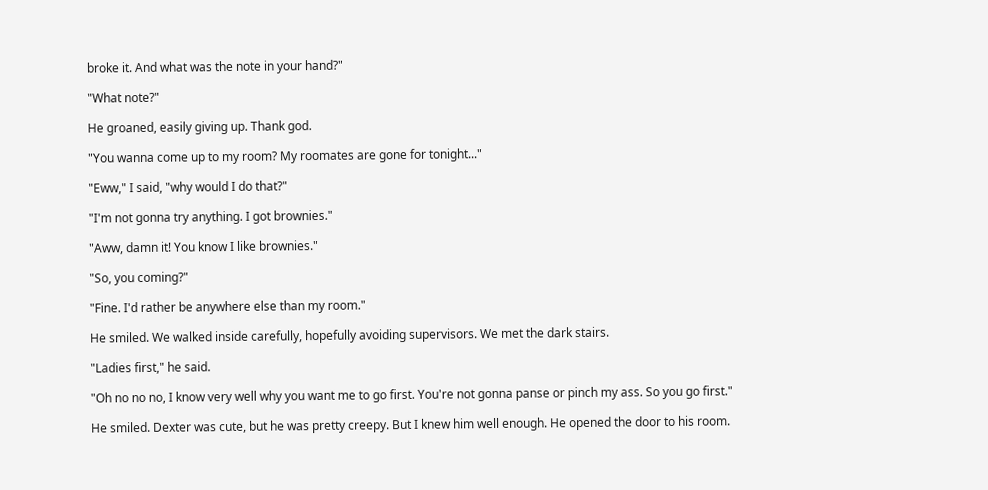broke it. And what was the note in your hand?"

"What note?"

He groaned, easily giving up. Thank god.

"You wanna come up to my room? My roomates are gone for tonight..."

"Eww," I said, "why would I do that?"

"I'm not gonna try anything. I got brownies."

"Aww, damn it! You know I like brownies."

"So, you coming?"

"Fine. I'd rather be anywhere else than my room."

He smiled. We walked inside carefully, hopefully avoiding supervisors. We met the dark stairs.

"Ladies first," he said.

"Oh no no no, I know very well why you want me to go first. You're not gonna panse or pinch my ass. So you go first."

He smiled. Dexter was cute, but he was pretty creepy. But I knew him well enough. He opened the door to his room.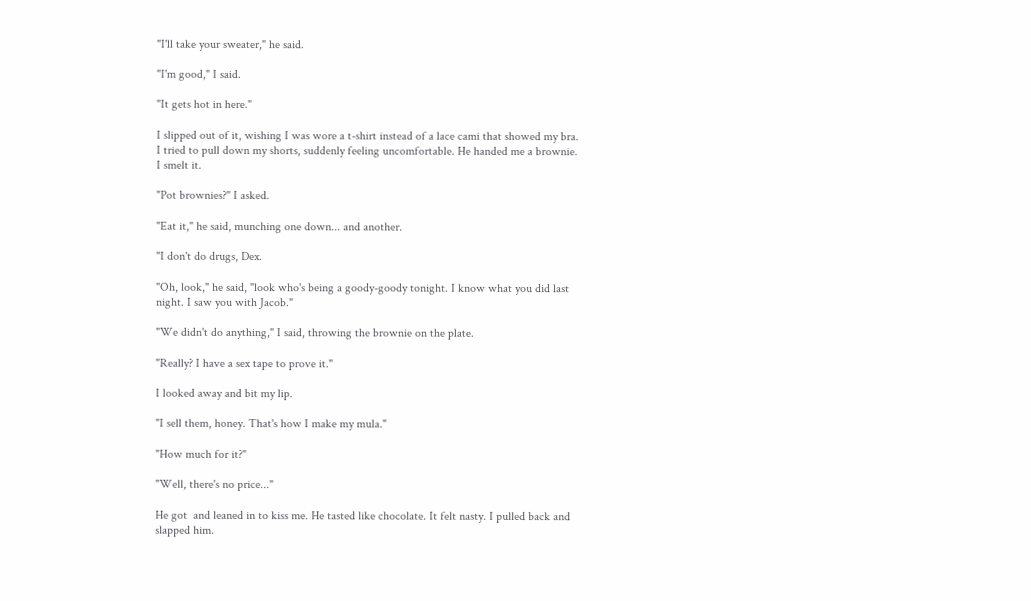"I'll take your sweater," he said.

"I'm good," I said.

"It gets hot in here."

I slipped out of it, wishing I was wore a t-shirt instead of a lace cami that showed my bra. I tried to pull down my shorts, suddenly feeling uncomfortable. He handed me a brownie. I smelt it.

"Pot brownies?" I asked.

"Eat it," he said, munching one down... and another.

"I don't do drugs, Dex.

"Oh, look," he said, "look who's being a goody-goody tonight. I know what you did last night. I saw you with Jacob."

"We didn't do anything," I said, throwing the brownie on the plate.

"Really? I have a sex tape to prove it."

I looked away and bit my lip.

"I sell them, honey. That's how I make my mula."

"How much for it?"

"Well, there's no price..."

He got  and leaned in to kiss me. He tasted like chocolate. It felt nasty. I pulled back and slapped him.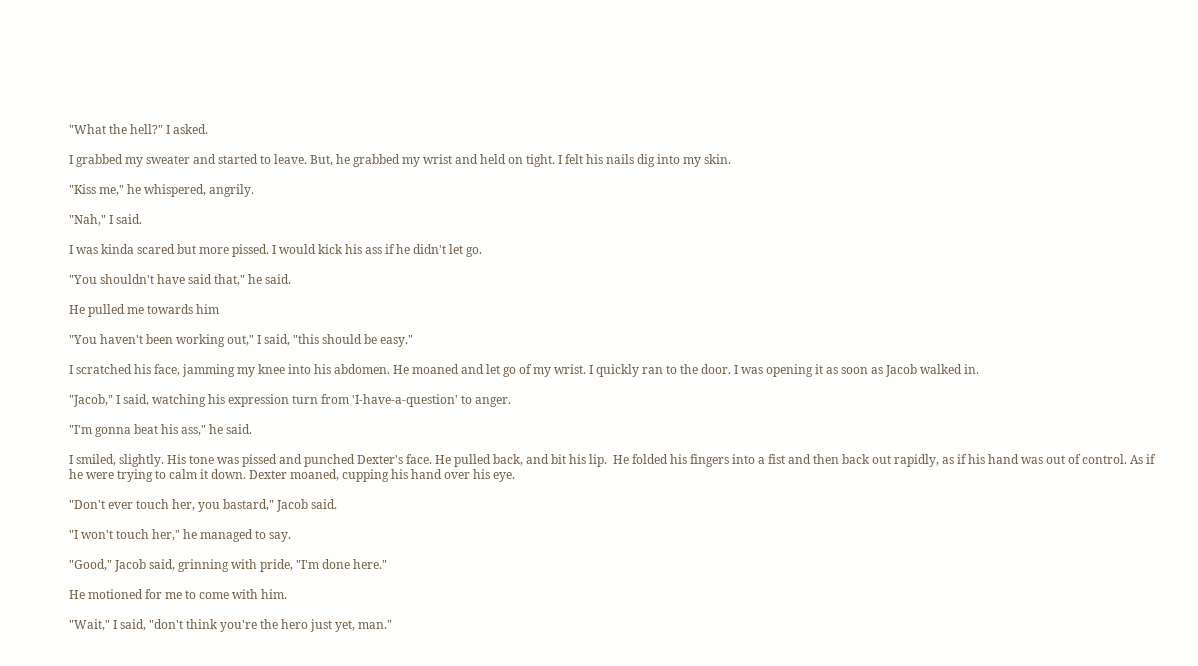"What the hell?" I asked.

I grabbed my sweater and started to leave. But, he grabbed my wrist and held on tight. I felt his nails dig into my skin.

"Kiss me," he whispered, angrily.

"Nah," I said.

I was kinda scared but more pissed. I would kick his ass if he didn't let go.

"You shouldn't have said that," he said.

He pulled me towards him

"You haven't been working out," I said, "this should be easy."

I scratched his face, jamming my knee into his abdomen. He moaned and let go of my wrist. I quickly ran to the door. I was opening it as soon as Jacob walked in.

"Jacob," I said, watching his expression turn from 'I-have-a-question' to anger.

"I'm gonna beat his ass," he said.

I smiled, slightly. His tone was pissed and punched Dexter's face. He pulled back, and bit his lip.  He folded his fingers into a fist and then back out rapidly, as if his hand was out of control. As if he were trying to calm it down. Dexter moaned, cupping his hand over his eye.

"Don't ever touch her, you bastard," Jacob said.

"I won't touch her," he managed to say.

"Good," Jacob said, grinning with pride, "I'm done here."

He motioned for me to come with him.

"Wait," I said, "don't think you're the hero just yet, man."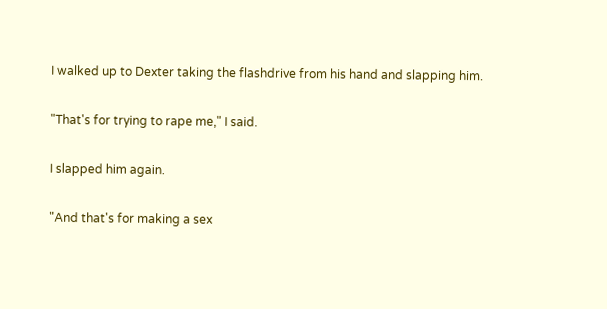I walked up to Dexter taking the flashdrive from his hand and slapping him.

"That's for trying to rape me," I said.

I slapped him again.

"And that's for making a sex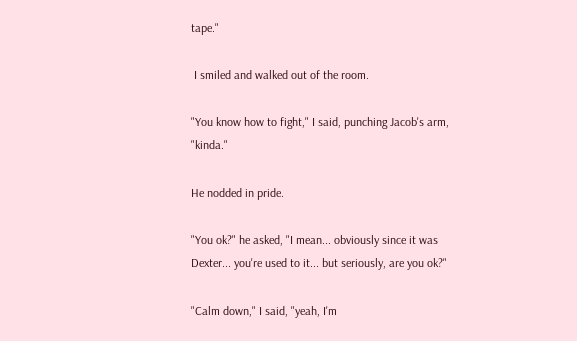tape."

 I smiled and walked out of the room.

"You know how to fight," I said, punching Jacob's arm, "kinda."

He nodded in pride.

"You ok?" he asked, "I mean... obviously since it was Dexter... you're used to it... but seriously, are you ok?"

"Calm down," I said, "yeah, I'm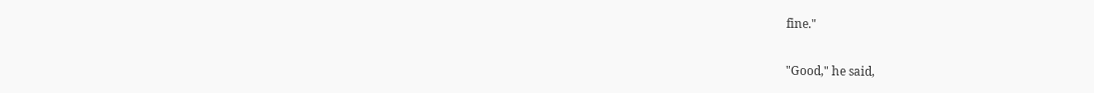fine."

"Good," he said,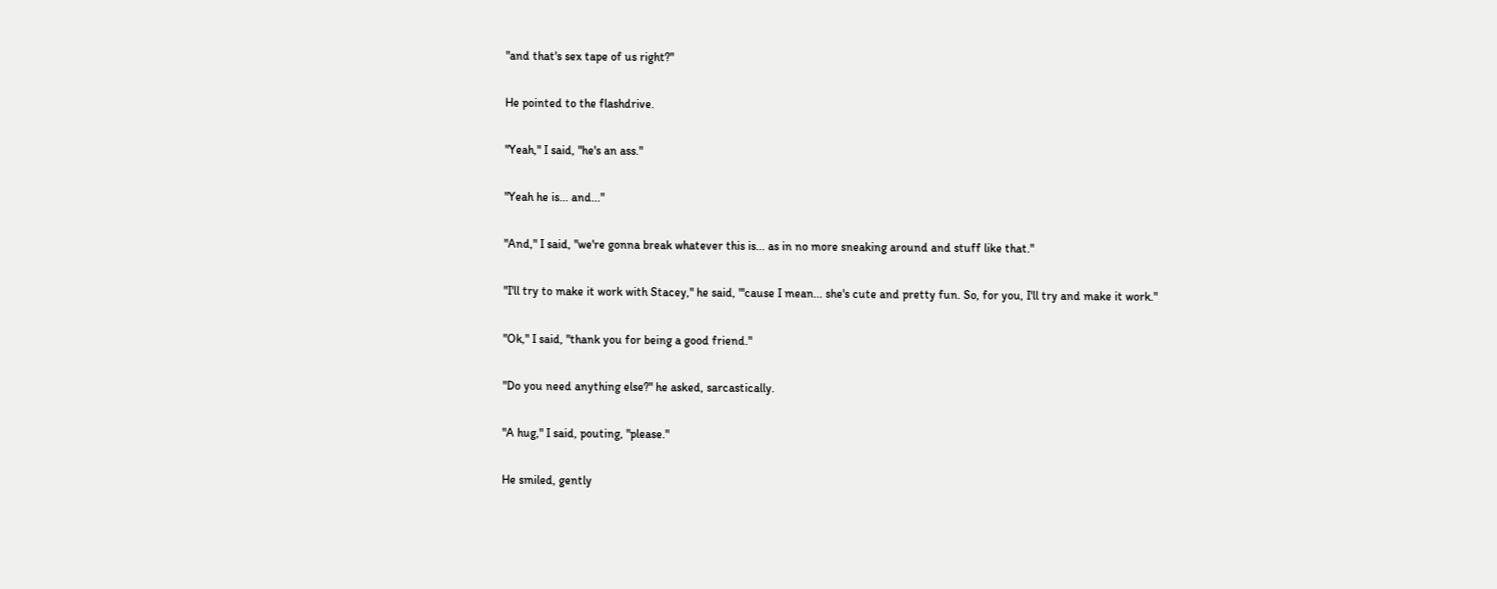"and that's sex tape of us right?"

He pointed to the flashdrive.

"Yeah," I said, "he's an ass."

"Yeah he is... and..."

"And," I said, "we're gonna break whatever this is... as in no more sneaking around and stuff like that."

"I'll try to make it work with Stacey," he said, "'cause I mean... she's cute and pretty fun. So, for you, I'll try and make it work."

"Ok," I said, "thank you for being a good friend."

"Do you need anything else?" he asked, sarcastically.

"A hug," I said, pouting, "please."

He smiled, gently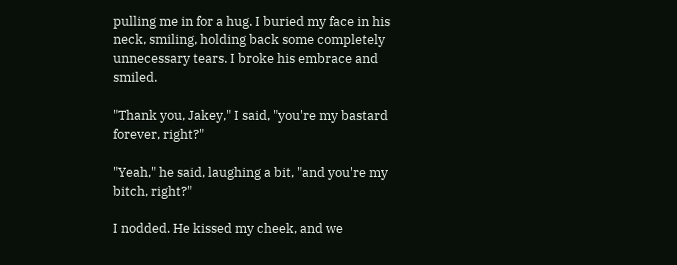pulling me in for a hug. I buried my face in his neck, smiling, holding back some completely unnecessary tears. I broke his embrace and smiled.

"Thank you, Jakey," I said, "you're my bastard forever, right?"

"Yeah," he said, laughing a bit, "and you're my bitch, right?"

I nodded. He kissed my cheek, and we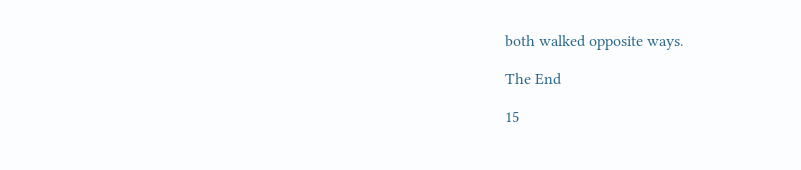both walked opposite ways.

The End

15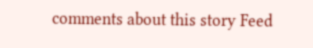comments about this story Feed